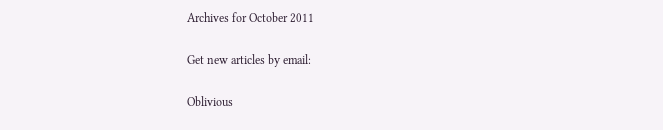Archives for October 2011

Get new articles by email:

Oblivious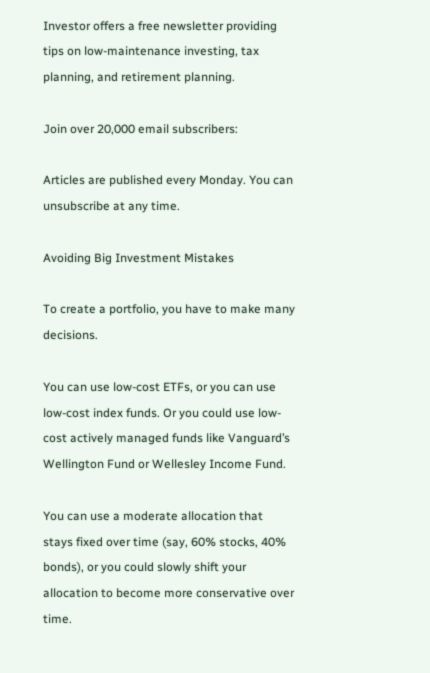Investor offers a free newsletter providing tips on low-maintenance investing, tax planning, and retirement planning.

Join over 20,000 email subscribers:

Articles are published every Monday. You can unsubscribe at any time.

Avoiding Big Investment Mistakes

To create a portfolio, you have to make many decisions.

You can use low-cost ETFs, or you can use low-cost index funds. Or you could use low-cost actively managed funds like Vanguard’s Wellington Fund or Wellesley Income Fund.

You can use a moderate allocation that stays fixed over time (say, 60% stocks, 40%  bonds), or you could slowly shift your allocation to become more conservative over time.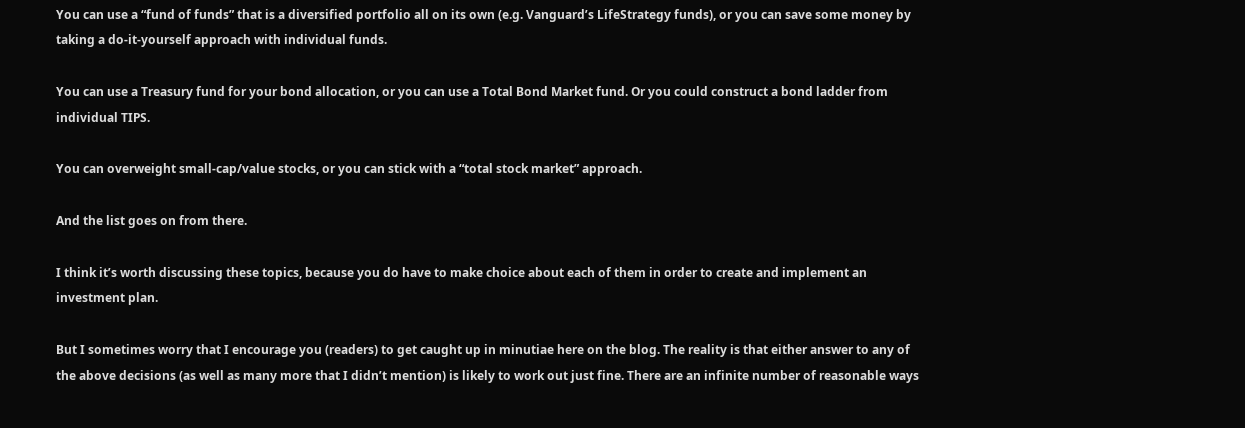You can use a “fund of funds” that is a diversified portfolio all on its own (e.g. Vanguard’s LifeStrategy funds), or you can save some money by taking a do-it-yourself approach with individual funds.

You can use a Treasury fund for your bond allocation, or you can use a Total Bond Market fund. Or you could construct a bond ladder from individual TIPS.

You can overweight small-cap/value stocks, or you can stick with a “total stock market” approach.

And the list goes on from there.

I think it’s worth discussing these topics, because you do have to make choice about each of them in order to create and implement an investment plan.

But I sometimes worry that I encourage you (readers) to get caught up in minutiae here on the blog. The reality is that either answer to any of the above decisions (as well as many more that I didn’t mention) is likely to work out just fine. There are an infinite number of reasonable ways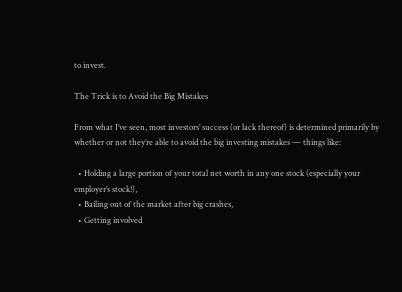to invest.

The Trick is to Avoid the Big Mistakes

From what I’ve seen, most investors’ success (or lack thereof) is determined primarily by whether or not they’re able to avoid the big investing mistakes — things like:

  • Holding a large portion of your total net worth in any one stock (especially your employer’s stock!),
  • Bailing out of the market after big crashes,
  • Getting involved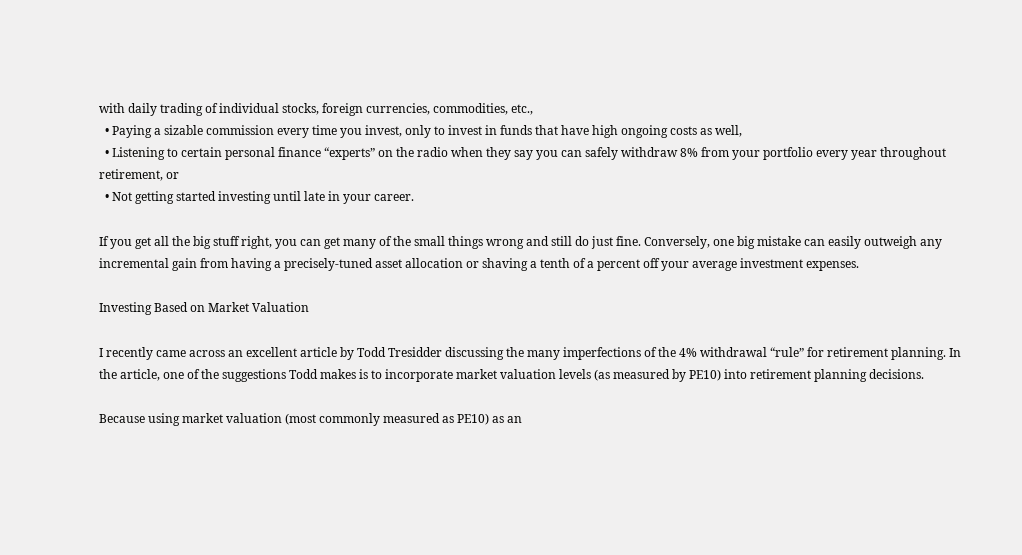with daily trading of individual stocks, foreign currencies, commodities, etc.,
  • Paying a sizable commission every time you invest, only to invest in funds that have high ongoing costs as well,
  • Listening to certain personal finance “experts” on the radio when they say you can safely withdraw 8% from your portfolio every year throughout retirement, or
  • Not getting started investing until late in your career.

If you get all the big stuff right, you can get many of the small things wrong and still do just fine. Conversely, one big mistake can easily outweigh any incremental gain from having a precisely-tuned asset allocation or shaving a tenth of a percent off your average investment expenses.

Investing Based on Market Valuation

I recently came across an excellent article by Todd Tresidder discussing the many imperfections of the 4% withdrawal “rule” for retirement planning. In the article, one of the suggestions Todd makes is to incorporate market valuation levels (as measured by PE10) into retirement planning decisions.

Because using market valuation (most commonly measured as PE10) as an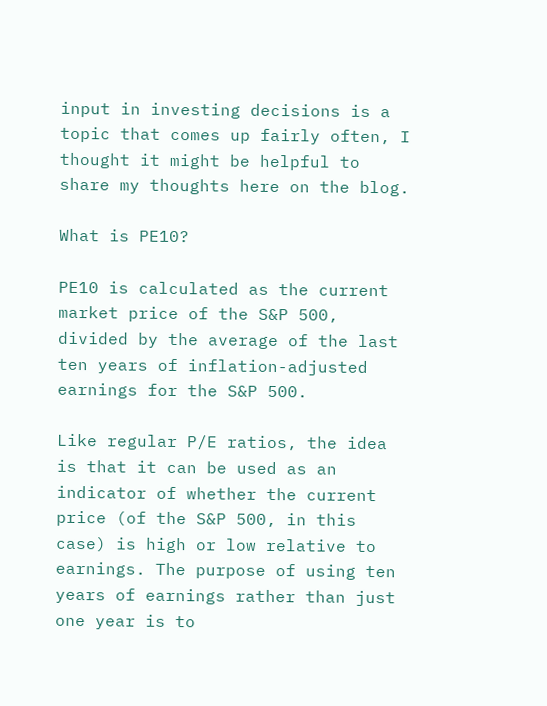input in investing decisions is a topic that comes up fairly often, I thought it might be helpful to share my thoughts here on the blog.

What is PE10?

PE10 is calculated as the current market price of the S&P 500, divided by the average of the last ten years of inflation-adjusted earnings for the S&P 500.

Like regular P/E ratios, the idea is that it can be used as an indicator of whether the current price (of the S&P 500, in this case) is high or low relative to earnings. The purpose of using ten years of earnings rather than just one year is to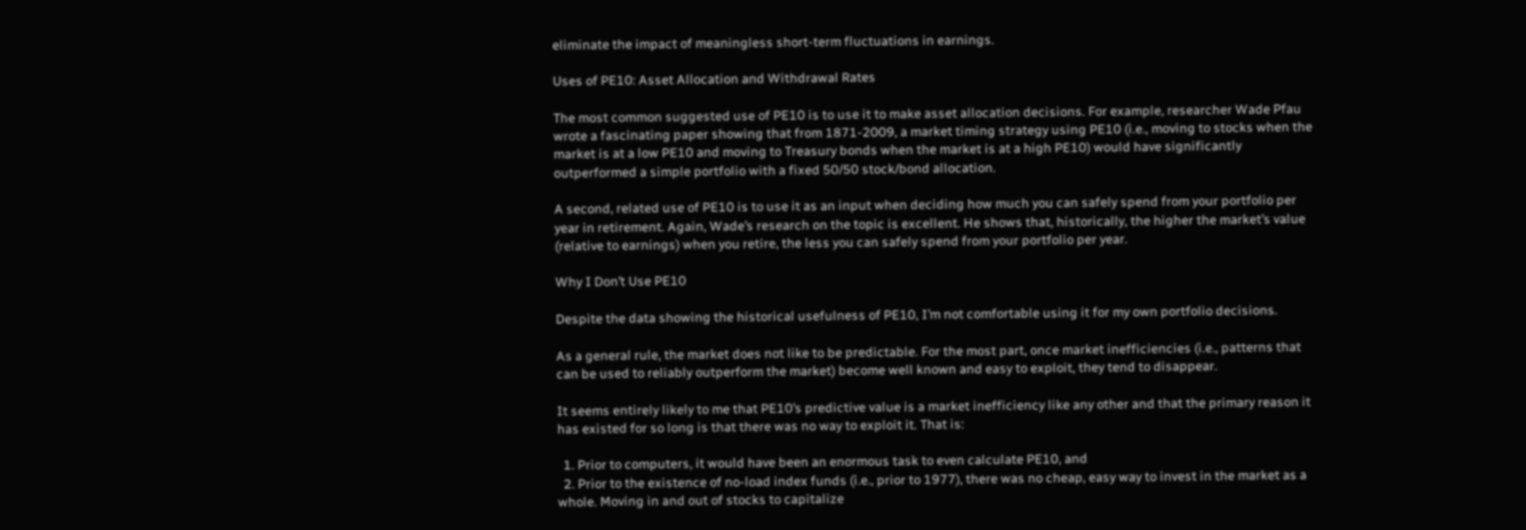eliminate the impact of meaningless short-term fluctuations in earnings.

Uses of PE10: Asset Allocation and Withdrawal Rates

The most common suggested use of PE10 is to use it to make asset allocation decisions. For example, researcher Wade Pfau wrote a fascinating paper showing that from 1871-2009, a market timing strategy using PE10 (i.e., moving to stocks when the market is at a low PE10 and moving to Treasury bonds when the market is at a high PE10) would have significantly outperformed a simple portfolio with a fixed 50/50 stock/bond allocation.

A second, related use of PE10 is to use it as an input when deciding how much you can safely spend from your portfolio per year in retirement. Again, Wade’s research on the topic is excellent. He shows that, historically, the higher the market’s value (relative to earnings) when you retire, the less you can safely spend from your portfolio per year.

Why I Don’t Use PE10

Despite the data showing the historical usefulness of PE10, I’m not comfortable using it for my own portfolio decisions.

As a general rule, the market does not like to be predictable. For the most part, once market inefficiencies (i.e., patterns that can be used to reliably outperform the market) become well known and easy to exploit, they tend to disappear.

It seems entirely likely to me that PE10’s predictive value is a market inefficiency like any other and that the primary reason it has existed for so long is that there was no way to exploit it. That is:

  1. Prior to computers, it would have been an enormous task to even calculate PE10, and
  2. Prior to the existence of no-load index funds (i.e., prior to 1977), there was no cheap, easy way to invest in the market as a whole. Moving in and out of stocks to capitalize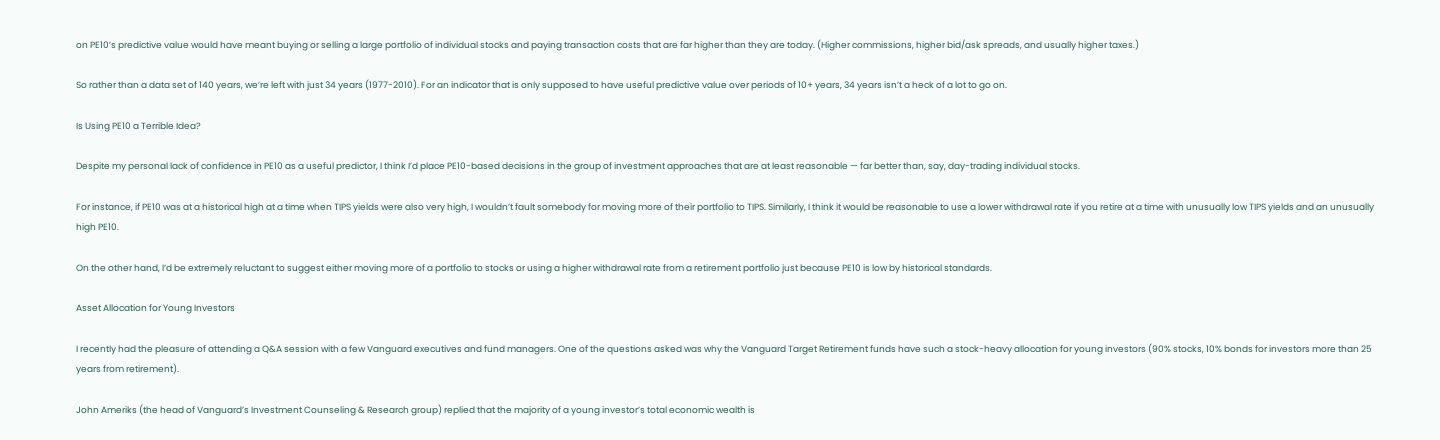on PE10’s predictive value would have meant buying or selling a large portfolio of individual stocks and paying transaction costs that are far higher than they are today. (Higher commissions, higher bid/ask spreads, and usually higher taxes.)

So rather than a data set of 140 years, we’re left with just 34 years (1977-2010). For an indicator that is only supposed to have useful predictive value over periods of 10+ years, 34 years isn’t a heck of a lot to go on.

Is Using PE10 a Terrible Idea?

Despite my personal lack of confidence in PE10 as a useful predictor, I think I’d place PE10-based decisions in the group of investment approaches that are at least reasonable — far better than, say, day-trading individual stocks.

For instance, if PE10 was at a historical high at a time when TIPS yields were also very high, I wouldn’t fault somebody for moving more of their portfolio to TIPS. Similarly, I think it would be reasonable to use a lower withdrawal rate if you retire at a time with unusually low TIPS yields and an unusually high PE10.

On the other hand, I’d be extremely reluctant to suggest either moving more of a portfolio to stocks or using a higher withdrawal rate from a retirement portfolio just because PE10 is low by historical standards.

Asset Allocation for Young Investors

I recently had the pleasure of attending a Q&A session with a few Vanguard executives and fund managers. One of the questions asked was why the Vanguard Target Retirement funds have such a stock-heavy allocation for young investors (90% stocks, 10% bonds for investors more than 25 years from retirement).

John Ameriks (the head of Vanguard’s Investment Counseling & Research group) replied that the majority of a young investor’s total economic wealth is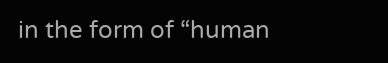in the form of “human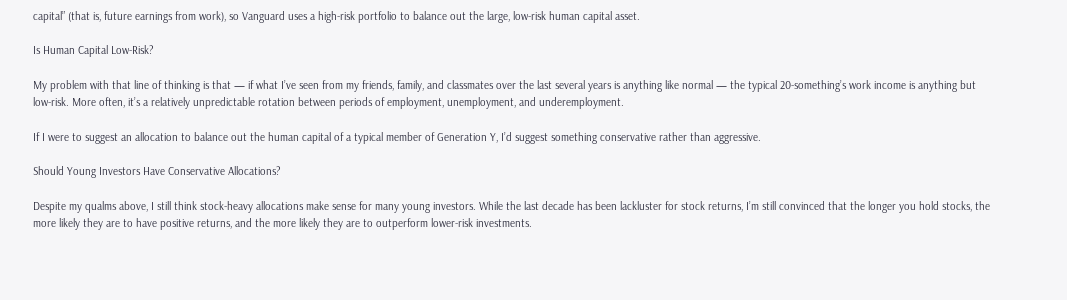capital” (that is, future earnings from work), so Vanguard uses a high-risk portfolio to balance out the large, low-risk human capital asset.

Is Human Capital Low-Risk?

My problem with that line of thinking is that — if what I’ve seen from my friends, family, and classmates over the last several years is anything like normal — the typical 20-something’s work income is anything but low-risk. More often, it’s a relatively unpredictable rotation between periods of employment, unemployment, and underemployment.

If I were to suggest an allocation to balance out the human capital of a typical member of Generation Y, I’d suggest something conservative rather than aggressive.

Should Young Investors Have Conservative Allocations?

Despite my qualms above, I still think stock-heavy allocations make sense for many young investors. While the last decade has been lackluster for stock returns, I’m still convinced that the longer you hold stocks, the more likely they are to have positive returns, and the more likely they are to outperform lower-risk investments.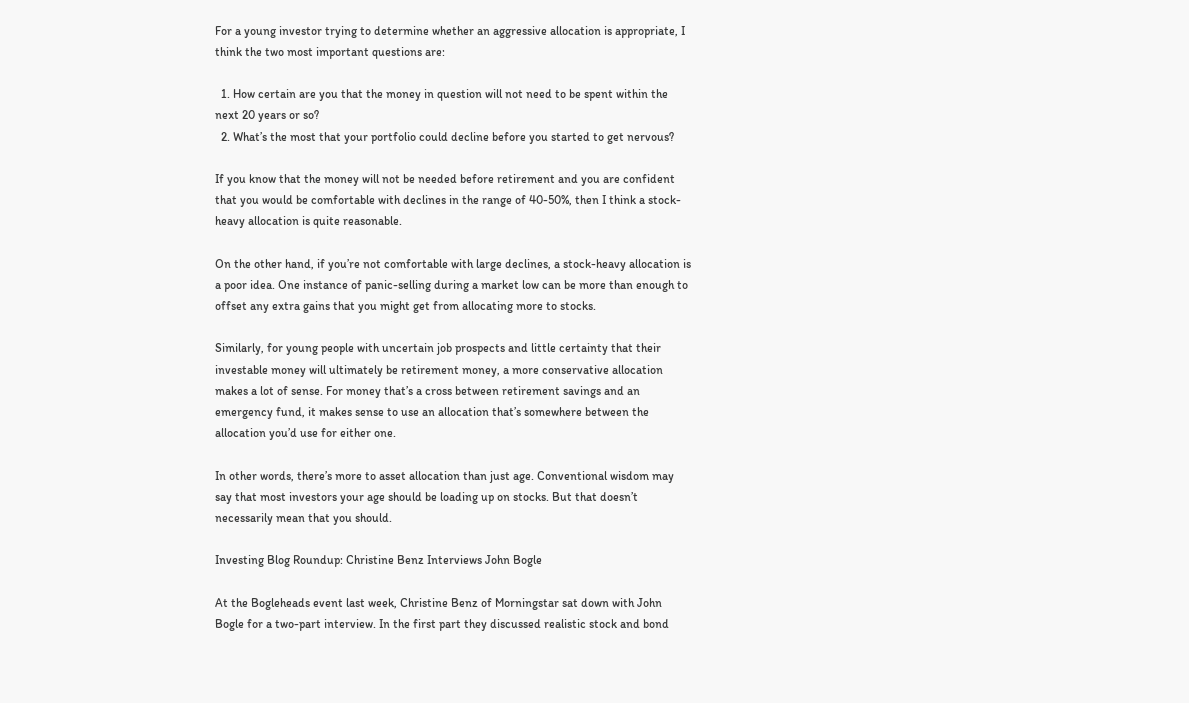For a young investor trying to determine whether an aggressive allocation is appropriate, I think the two most important questions are:

  1. How certain are you that the money in question will not need to be spent within the next 20 years or so?
  2. What’s the most that your portfolio could decline before you started to get nervous?

If you know that the money will not be needed before retirement and you are confident that you would be comfortable with declines in the range of 40-50%, then I think a stock-heavy allocation is quite reasonable.

On the other hand, if you’re not comfortable with large declines, a stock-heavy allocation is a poor idea. One instance of panic-selling during a market low can be more than enough to offset any extra gains that you might get from allocating more to stocks.

Similarly, for young people with uncertain job prospects and little certainty that their investable money will ultimately be retirement money, a more conservative allocation makes a lot of sense. For money that’s a cross between retirement savings and an emergency fund, it makes sense to use an allocation that’s somewhere between the allocation you’d use for either one.

In other words, there’s more to asset allocation than just age. Conventional wisdom may say that most investors your age should be loading up on stocks. But that doesn’t necessarily mean that you should.

Investing Blog Roundup: Christine Benz Interviews John Bogle

At the Bogleheads event last week, Christine Benz of Morningstar sat down with John Bogle for a two-part interview. In the first part they discussed realistic stock and bond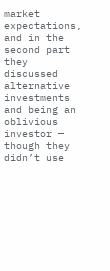market expectations, and in the second part they discussed alternative investments and being an oblivious investor — though they didn’t use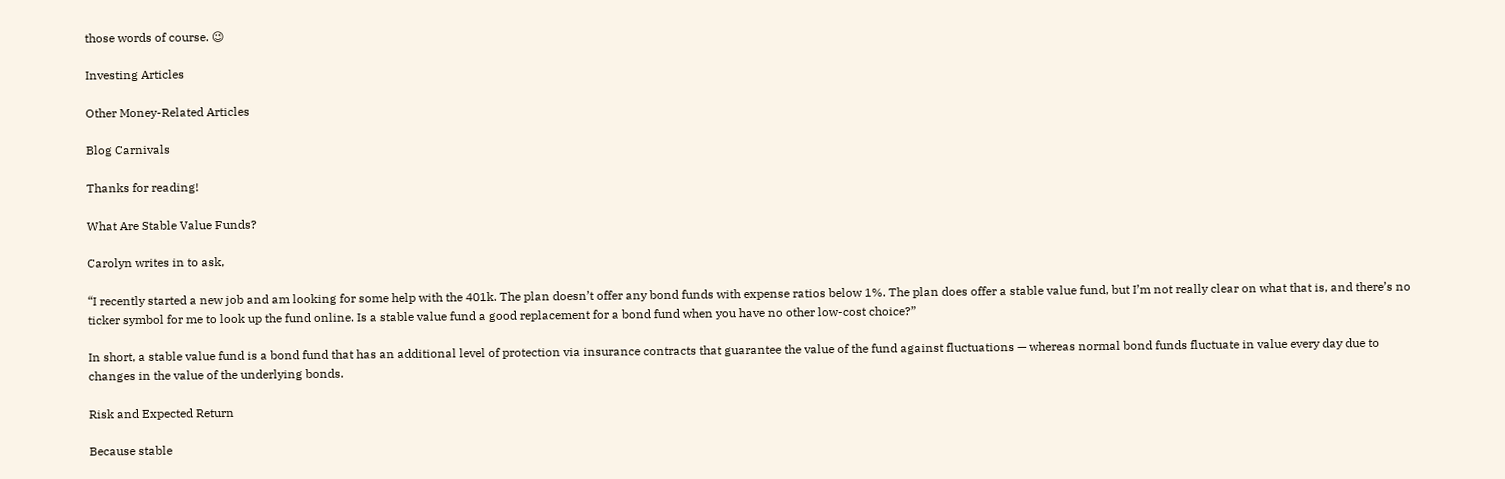those words of course. 😉

Investing Articles

Other Money-Related Articles

Blog Carnivals

Thanks for reading!

What Are Stable Value Funds?

Carolyn writes in to ask,

“I recently started a new job and am looking for some help with the 401k. The plan doesn’t offer any bond funds with expense ratios below 1%. The plan does offer a stable value fund, but I’m not really clear on what that is, and there’s no ticker symbol for me to look up the fund online. Is a stable value fund a good replacement for a bond fund when you have no other low-cost choice?”

In short, a stable value fund is a bond fund that has an additional level of protection via insurance contracts that guarantee the value of the fund against fluctuations — whereas normal bond funds fluctuate in value every day due to changes in the value of the underlying bonds.

Risk and Expected Return

Because stable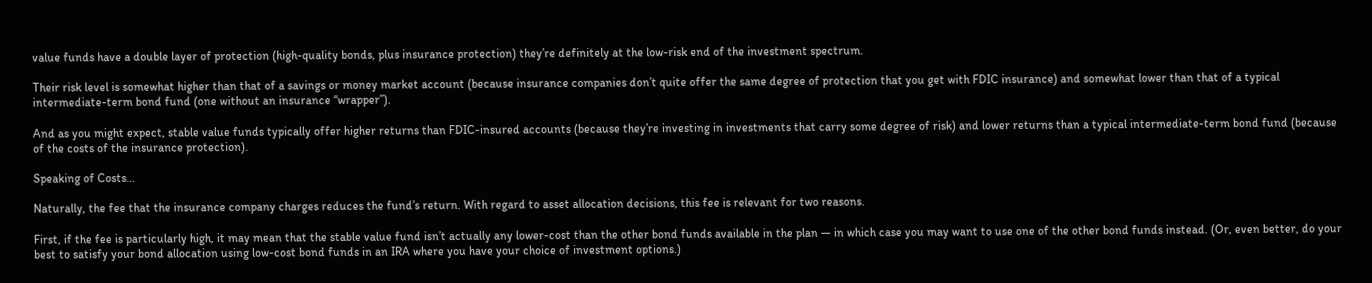value funds have a double layer of protection (high-quality bonds, plus insurance protection) they’re definitely at the low-risk end of the investment spectrum.

Their risk level is somewhat higher than that of a savings or money market account (because insurance companies don’t quite offer the same degree of protection that you get with FDIC insurance) and somewhat lower than that of a typical intermediate-term bond fund (one without an insurance “wrapper”).

And as you might expect, stable value funds typically offer higher returns than FDIC-insured accounts (because they’re investing in investments that carry some degree of risk) and lower returns than a typical intermediate-term bond fund (because of the costs of the insurance protection).

Speaking of Costs…

Naturally, the fee that the insurance company charges reduces the fund’s return. With regard to asset allocation decisions, this fee is relevant for two reasons.

First, if the fee is particularly high, it may mean that the stable value fund isn’t actually any lower-cost than the other bond funds available in the plan — in which case you may want to use one of the other bond funds instead. (Or, even better, do your best to satisfy your bond allocation using low-cost bond funds in an IRA where you have your choice of investment options.)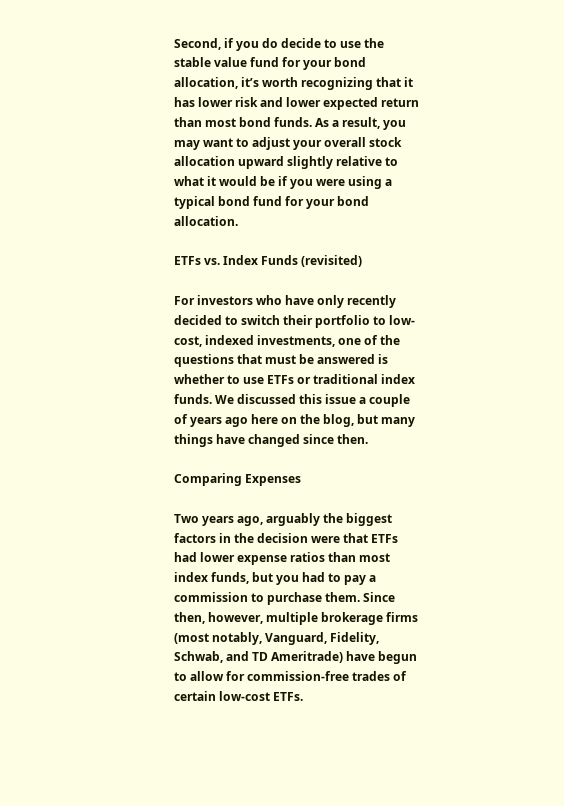Second, if you do decide to use the stable value fund for your bond allocation, it’s worth recognizing that it has lower risk and lower expected return than most bond funds. As a result, you may want to adjust your overall stock allocation upward slightly relative to what it would be if you were using a typical bond fund for your bond allocation.

ETFs vs. Index Funds (revisited)

For investors who have only recently decided to switch their portfolio to low-cost, indexed investments, one of the questions that must be answered is whether to use ETFs or traditional index funds. We discussed this issue a couple of years ago here on the blog, but many things have changed since then.

Comparing Expenses

Two years ago, arguably the biggest factors in the decision were that ETFs had lower expense ratios than most index funds, but you had to pay a commission to purchase them. Since then, however, multiple brokerage firms (most notably, Vanguard, Fidelity, Schwab, and TD Ameritrade) have begun to allow for commission-free trades of certain low-cost ETFs.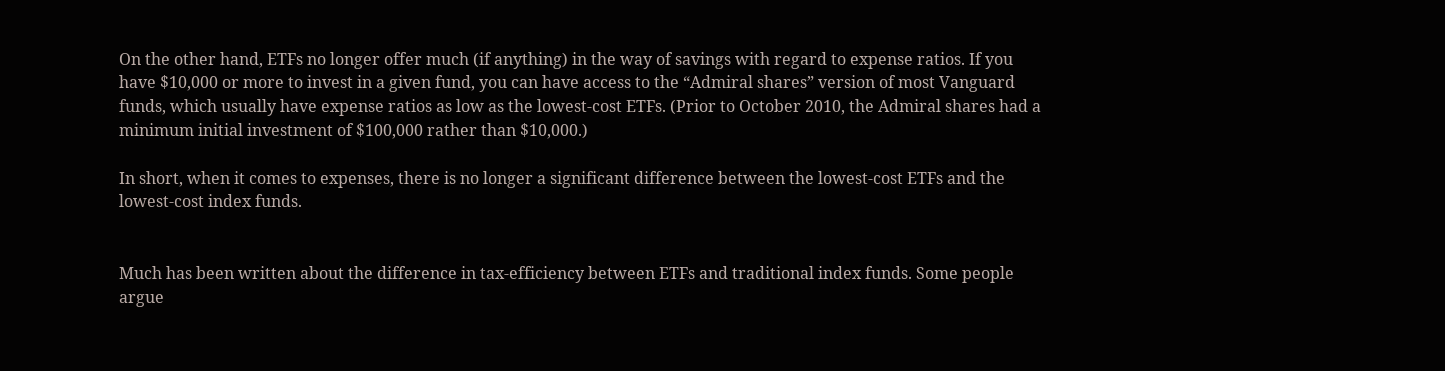On the other hand, ETFs no longer offer much (if anything) in the way of savings with regard to expense ratios. If you have $10,000 or more to invest in a given fund, you can have access to the “Admiral shares” version of most Vanguard funds, which usually have expense ratios as low as the lowest-cost ETFs. (Prior to October 2010, the Admiral shares had a minimum initial investment of $100,000 rather than $10,000.)

In short, when it comes to expenses, there is no longer a significant difference between the lowest-cost ETFs and the lowest-cost index funds.


Much has been written about the difference in tax-efficiency between ETFs and traditional index funds. Some people argue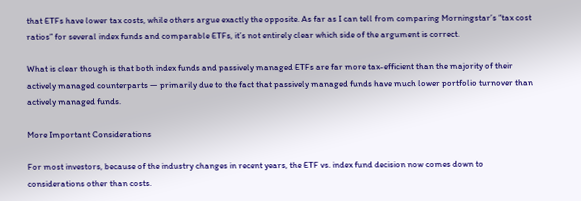that ETFs have lower tax costs, while others argue exactly the opposite. As far as I can tell from comparing Morningstar’s “tax cost ratios” for several index funds and comparable ETFs, it’s not entirely clear which side of the argument is correct.

What is clear though is that both index funds and passively managed ETFs are far more tax-efficient than the majority of their actively managed counterparts — primarily due to the fact that passively managed funds have much lower portfolio turnover than actively managed funds.

More Important Considerations

For most investors, because of the industry changes in recent years, the ETF vs. index fund decision now comes down to considerations other than costs.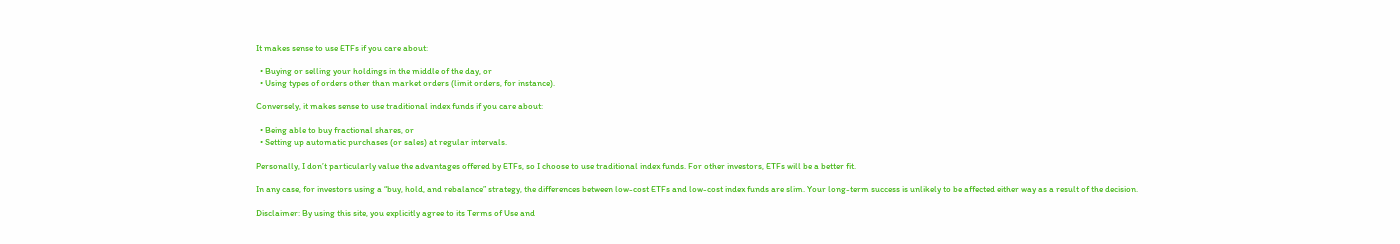It makes sense to use ETFs if you care about:

  • Buying or selling your holdings in the middle of the day, or
  • Using types of orders other than market orders (limit orders, for instance).

Conversely, it makes sense to use traditional index funds if you care about:

  • Being able to buy fractional shares, or
  • Setting up automatic purchases (or sales) at regular intervals.

Personally, I don’t particularly value the advantages offered by ETFs, so I choose to use traditional index funds. For other investors, ETFs will be a better fit.

In any case, for investors using a “buy, hold, and rebalance” strategy, the differences between low-cost ETFs and low-cost index funds are slim. Your long-term success is unlikely to be affected either way as a result of the decision.

Disclaimer: By using this site, you explicitly agree to its Terms of Use and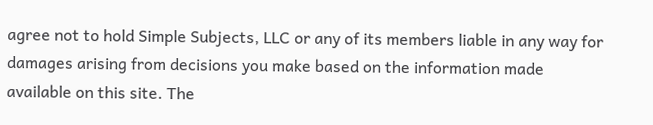agree not to hold Simple Subjects, LLC or any of its members liable in any way for damages arising from decisions you make based on the information made available on this site. The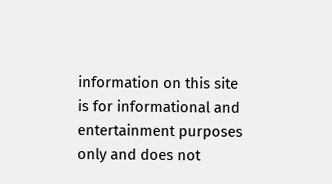information on this site is for informational and entertainment purposes only and does not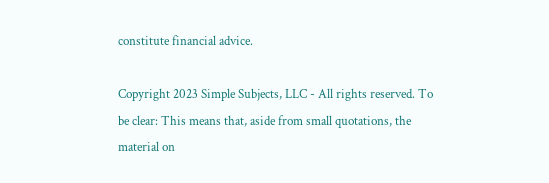constitute financial advice.

Copyright 2023 Simple Subjects, LLC - All rights reserved. To be clear: This means that, aside from small quotations, the material on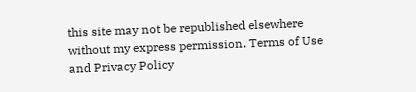this site may not be republished elsewhere without my express permission. Terms of Use and Privacy Policy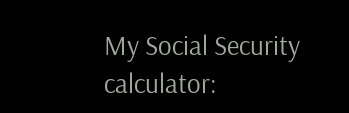My Social Security calculator: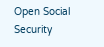Open Social Security